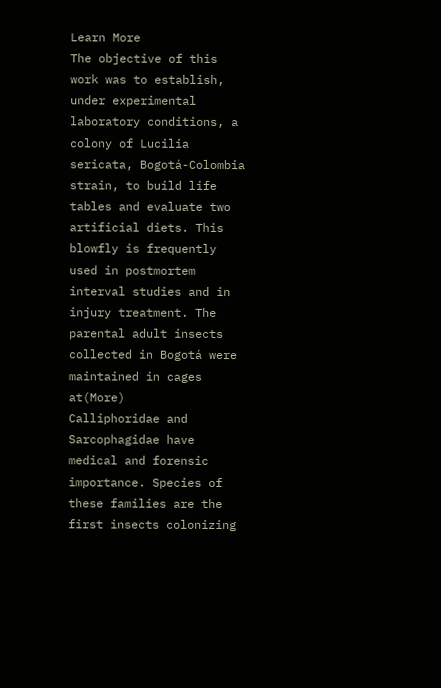Learn More
The objective of this work was to establish, under experimental laboratory conditions, a colony of Lucilia sericata, Bogotá-Colombia strain, to build life tables and evaluate two artificial diets. This blowfly is frequently used in postmortem interval studies and in injury treatment. The parental adult insects collected in Bogotá were maintained in cages at(More)
Calliphoridae and Sarcophagidae have medical and forensic importance. Species of these families are the first insects colonizing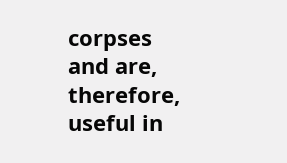corpses and are, therefore, useful in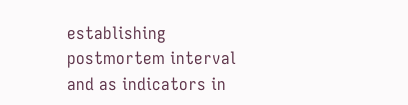establishing postmortem interval and as indicators in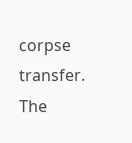corpse transfer. The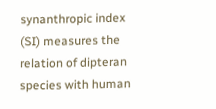synanthropic index (SI) measures the relation of dipteran species with human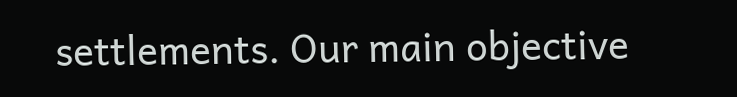settlements. Our main objective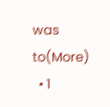was to(More)
  • 1